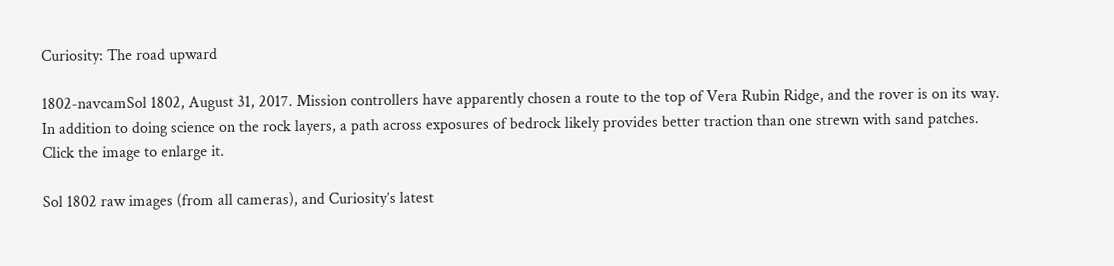Curiosity: The road upward

1802-navcamSol 1802, August 31, 2017. Mission controllers have apparently chosen a route to the top of Vera Rubin Ridge, and the rover is on its way. In addition to doing science on the rock layers, a path across exposures of bedrock likely provides better traction than one strewn with sand patches. Click the image to enlarge it.

Sol 1802 raw images (from all cameras), and Curiosity’s latest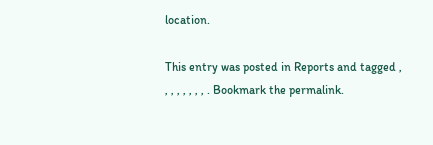location.

This entry was posted in Reports and tagged , , , , , , , , . Bookmark the permalink.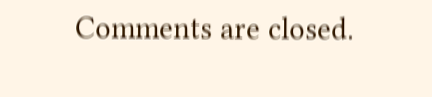Comments are closed.